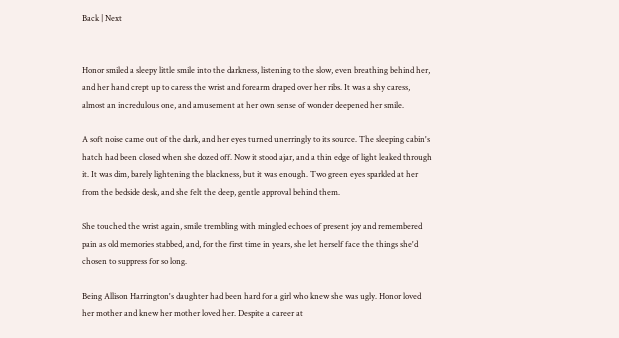Back | Next


Honor smiled a sleepy little smile into the darkness, listening to the slow, even breathing behind her, and her hand crept up to caress the wrist and forearm draped over her ribs. It was a shy caress, almost an incredulous one, and amusement at her own sense of wonder deepened her smile.

A soft noise came out of the dark, and her eyes turned unerringly to its source. The sleeping cabin's hatch had been closed when she dozed off. Now it stood ajar, and a thin edge of light leaked through it. It was dim, barely lightening the blackness, but it was enough. Two green eyes sparkled at her from the bedside desk, and she felt the deep, gentle approval behind them.

She touched the wrist again, smile trembling with mingled echoes of present joy and remembered pain as old memories stabbed, and, for the first time in years, she let herself face the things she'd chosen to suppress for so long.

Being Allison Harrington's daughter had been hard for a girl who knew she was ugly. Honor loved her mother and knew her mother loved her. Despite a career at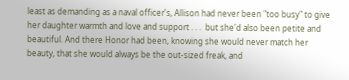least as demanding as a naval officer's, Allison had never been "too busy" to give her daughter warmth and love and support . . .  but she'd also been petite and beautiful. And there Honor had been, knowing she would never match her beauty, that she would always be the out-sized freak, and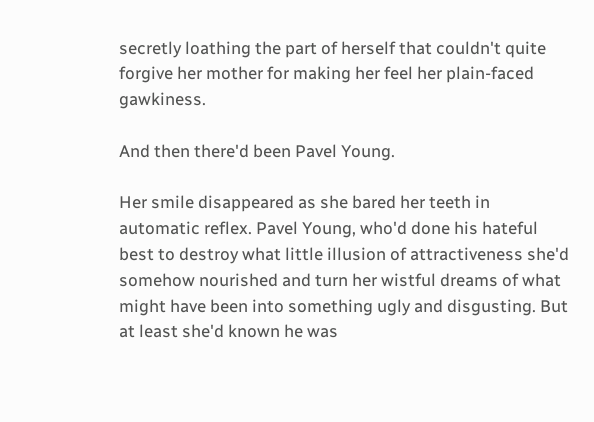secretly loathing the part of herself that couldn't quite forgive her mother for making her feel her plain-faced gawkiness.

And then there'd been Pavel Young.

Her smile disappeared as she bared her teeth in automatic reflex. Pavel Young, who'd done his hateful best to destroy what little illusion of attractiveness she'd somehow nourished and turn her wistful dreams of what might have been into something ugly and disgusting. But at least she'd known he was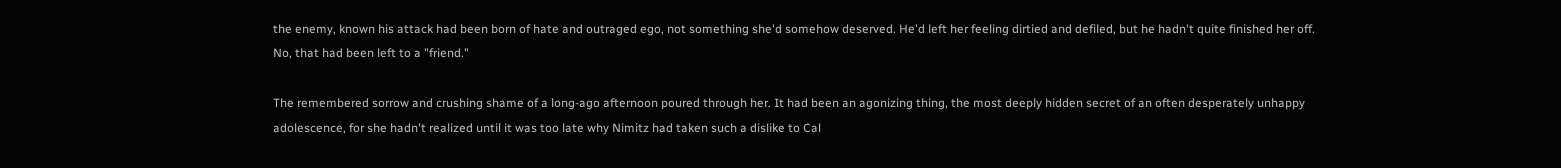the enemy, known his attack had been born of hate and outraged ego, not something she'd somehow deserved. He'd left her feeling dirtied and defiled, but he hadn't quite finished her off. No, that had been left to a "friend."

The remembered sorrow and crushing shame of a long-ago afternoon poured through her. It had been an agonizing thing, the most deeply hidden secret of an often desperately unhappy adolescence, for she hadn't realized until it was too late why Nimitz had taken such a dislike to Cal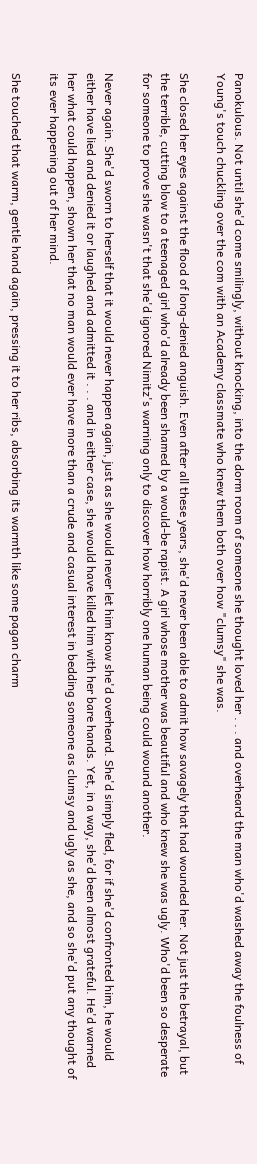Panokulous. Not until she'd come smilingly, without knocking, into the dorm room of someone she thought loved her . . . and overheard the man who'd washed away the foulness of Young's touch chuckling over the com with an Academy classmate who knew them both over how "clumsy" she was.

She closed her eyes against the flood of long-denied anguish. Even after all these years, she'd never been able to admit how savagely that had wounded her. Not just the betrayal, but the terrible, cutting blow to a teenaged girl who'd already been shamed by a would-be rapist. A girl whose mother was beautiful and who knew she was ugly. Who'd been so desperate for someone to prove she wasn't that she'd ignored Nimitz's warning only to discover how horribly one human being could wound another.

Never again. She'd sworn to herself that it would never happen again, just as she would never let him know she'd overheard. She'd simply fled, for if she'd confronted him, he would either have lied and denied it or laughed and admitted it . . . and in either case, she would have killed him with her bare hands. Yet, in a way, she'd been almost grateful. He'd warned her what could happen, shown her that no man would ever have more than a crude and casual interest in bedding someone as clumsy and ugly as she, and so she'd put any thought of its ever happening out of her mind.

She touched that warm, gentle hand again, pressing it to her ribs, absorbing its warmth like some pagan charm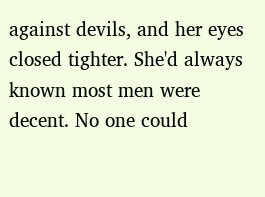against devils, and her eyes closed tighter. She'd always known most men were decent. No one could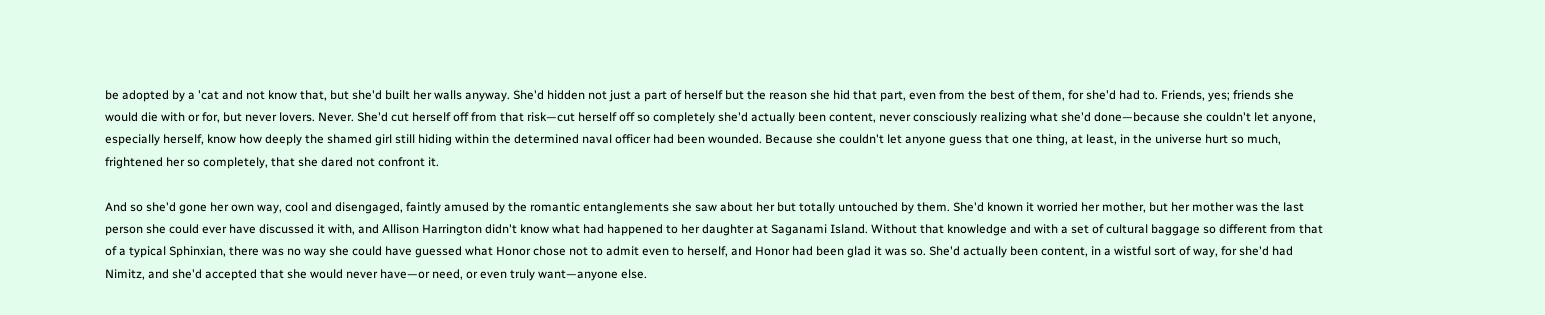be adopted by a 'cat and not know that, but she'd built her walls anyway. She'd hidden not just a part of herself but the reason she hid that part, even from the best of them, for she'd had to. Friends, yes; friends she would die with or for, but never lovers. Never. She'd cut herself off from that risk—cut herself off so completely she'd actually been content, never consciously realizing what she'd done—because she couldn't let anyone, especially herself, know how deeply the shamed girl still hiding within the determined naval officer had been wounded. Because she couldn't let anyone guess that one thing, at least, in the universe hurt so much, frightened her so completely, that she dared not confront it.

And so she'd gone her own way, cool and disengaged, faintly amused by the romantic entanglements she saw about her but totally untouched by them. She'd known it worried her mother, but her mother was the last person she could ever have discussed it with, and Allison Harrington didn't know what had happened to her daughter at Saganami Island. Without that knowledge and with a set of cultural baggage so different from that of a typical Sphinxian, there was no way she could have guessed what Honor chose not to admit even to herself, and Honor had been glad it was so. She'd actually been content, in a wistful sort of way, for she'd had Nimitz, and she'd accepted that she would never have—or need, or even truly want—anyone else.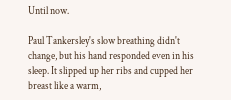Until now.

Paul Tankersley's slow breathing didn't change, but his hand responded even in his sleep. It slipped up her ribs and cupped her breast like a warm,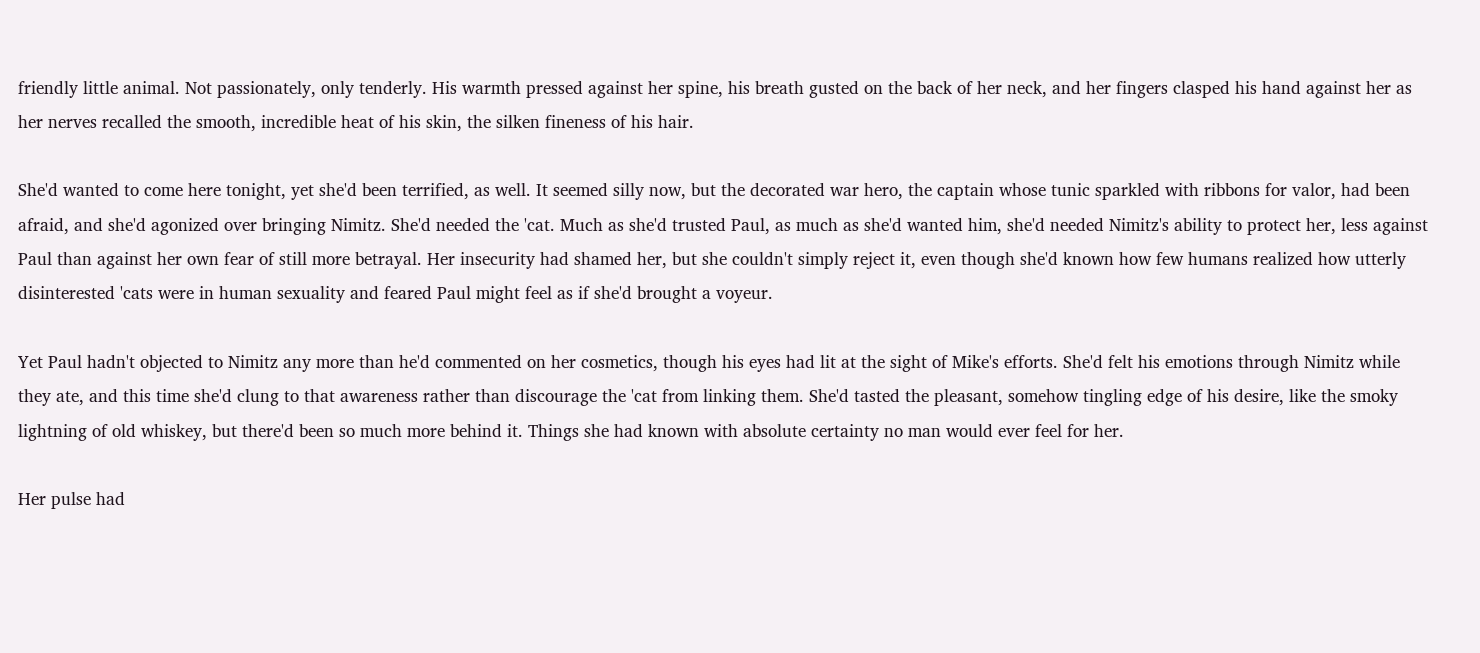friendly little animal. Not passionately, only tenderly. His warmth pressed against her spine, his breath gusted on the back of her neck, and her fingers clasped his hand against her as her nerves recalled the smooth, incredible heat of his skin, the silken fineness of his hair.

She'd wanted to come here tonight, yet she'd been terrified, as well. It seemed silly now, but the decorated war hero, the captain whose tunic sparkled with ribbons for valor, had been afraid, and she'd agonized over bringing Nimitz. She'd needed the 'cat. Much as she'd trusted Paul, as much as she'd wanted him, she'd needed Nimitz's ability to protect her, less against Paul than against her own fear of still more betrayal. Her insecurity had shamed her, but she couldn't simply reject it, even though she'd known how few humans realized how utterly disinterested 'cats were in human sexuality and feared Paul might feel as if she'd brought a voyeur.

Yet Paul hadn't objected to Nimitz any more than he'd commented on her cosmetics, though his eyes had lit at the sight of Mike's efforts. She'd felt his emotions through Nimitz while they ate, and this time she'd clung to that awareness rather than discourage the 'cat from linking them. She'd tasted the pleasant, somehow tingling edge of his desire, like the smoky lightning of old whiskey, but there'd been so much more behind it. Things she had known with absolute certainty no man would ever feel for her.

Her pulse had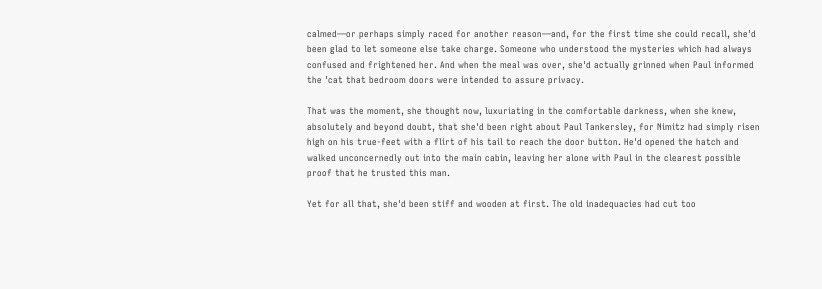calmed—or perhaps simply raced for another reason—and, for the first time she could recall, she'd been glad to let someone else take charge. Someone who understood the mysteries which had always confused and frightened her. And when the meal was over, she'd actually grinned when Paul informed the 'cat that bedroom doors were intended to assure privacy.

That was the moment, she thought now, luxuriating in the comfortable darkness, when she knew, absolutely and beyond doubt, that she'd been right about Paul Tankersley, for Nimitz had simply risen high on his true-feet with a flirt of his tail to reach the door button. He'd opened the hatch and walked unconcernedly out into the main cabin, leaving her alone with Paul in the clearest possible proof that he trusted this man.

Yet for all that, she'd been stiff and wooden at first. The old inadequacies had cut too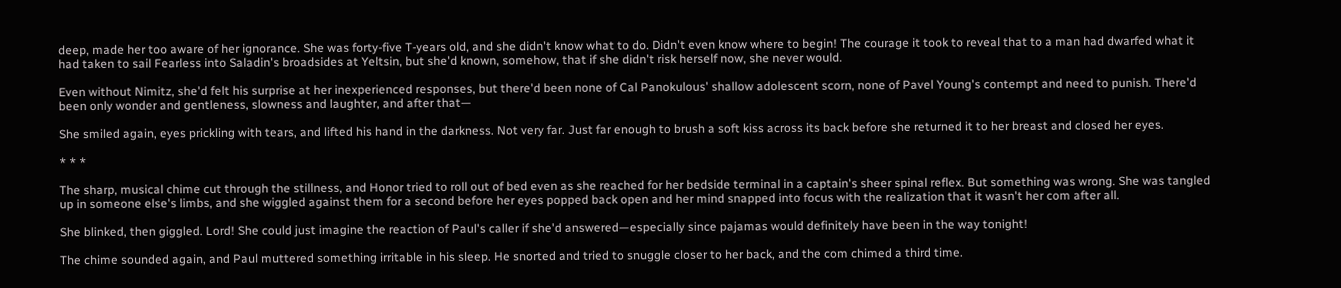deep, made her too aware of her ignorance. She was forty-five T-years old, and she didn't know what to do. Didn't even know where to begin! The courage it took to reveal that to a man had dwarfed what it had taken to sail Fearless into Saladin's broadsides at Yeltsin, but she'd known, somehow, that if she didn't risk herself now, she never would.

Even without Nimitz, she'd felt his surprise at her inexperienced responses, but there'd been none of Cal Panokulous' shallow adolescent scorn, none of Pavel Young's contempt and need to punish. There'd been only wonder and gentleness, slowness and laughter, and after that—

She smiled again, eyes prickling with tears, and lifted his hand in the darkness. Not very far. Just far enough to brush a soft kiss across its back before she returned it to her breast and closed her eyes.

* * *

The sharp, musical chime cut through the stillness, and Honor tried to roll out of bed even as she reached for her bedside terminal in a captain's sheer spinal reflex. But something was wrong. She was tangled up in someone else's limbs, and she wiggled against them for a second before her eyes popped back open and her mind snapped into focus with the realization that it wasn't her com after all.

She blinked, then giggled. Lord! She could just imagine the reaction of Paul's caller if she'd answered—especially since pajamas would definitely have been in the way tonight!

The chime sounded again, and Paul muttered something irritable in his sleep. He snorted and tried to snuggle closer to her back, and the com chimed a third time.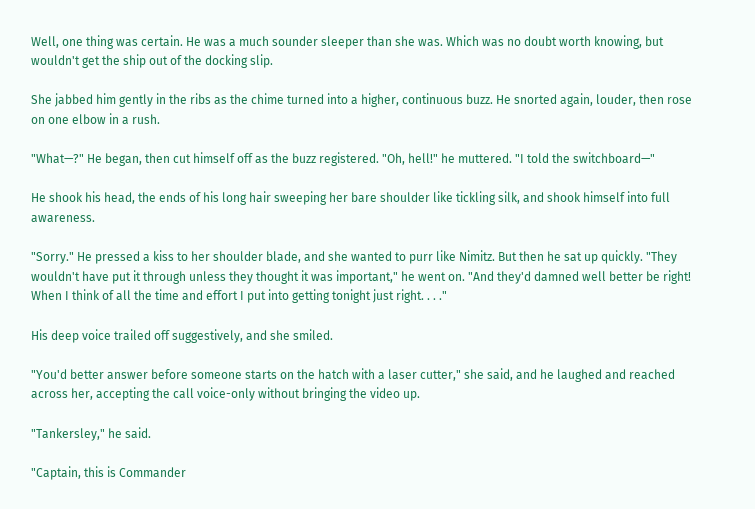Well, one thing was certain. He was a much sounder sleeper than she was. Which was no doubt worth knowing, but wouldn't get the ship out of the docking slip.

She jabbed him gently in the ribs as the chime turned into a higher, continuous buzz. He snorted again, louder, then rose on one elbow in a rush.

"What—?" He began, then cut himself off as the buzz registered. "Oh, hell!" he muttered. "I told the switchboard—"

He shook his head, the ends of his long hair sweeping her bare shoulder like tickling silk, and shook himself into full awareness.

"Sorry." He pressed a kiss to her shoulder blade, and she wanted to purr like Nimitz. But then he sat up quickly. "They wouldn't have put it through unless they thought it was important," he went on. "And they'd damned well better be right! When I think of all the time and effort I put into getting tonight just right. . . ."

His deep voice trailed off suggestively, and she smiled.

"You'd better answer before someone starts on the hatch with a laser cutter," she said, and he laughed and reached across her, accepting the call voice-only without bringing the video up.

"Tankersley," he said.

"Captain, this is Commander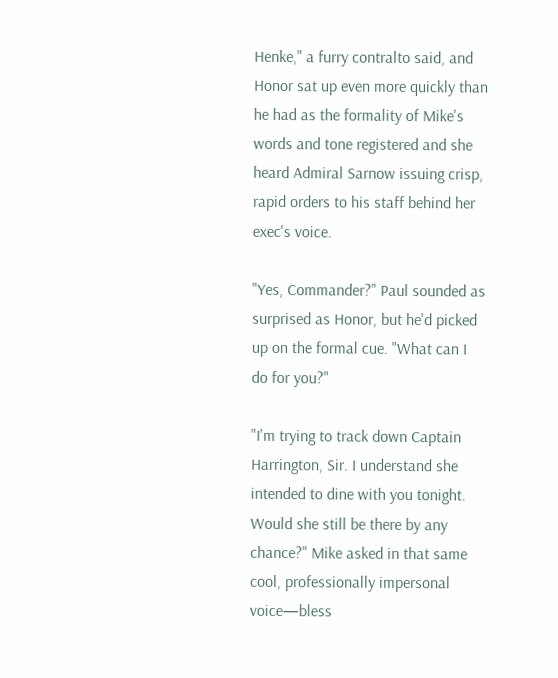Henke," a furry contralto said, and Honor sat up even more quickly than he had as the formality of Mike's words and tone registered and she heard Admiral Sarnow issuing crisp, rapid orders to his staff behind her exec's voice.

"Yes, Commander?" Paul sounded as surprised as Honor, but he'd picked up on the formal cue. "What can I do for you?"

"I'm trying to track down Captain Harrington, Sir. I understand she intended to dine with you tonight. Would she still be there by any chance?" Mike asked in that same cool, professionally impersonal voice—bless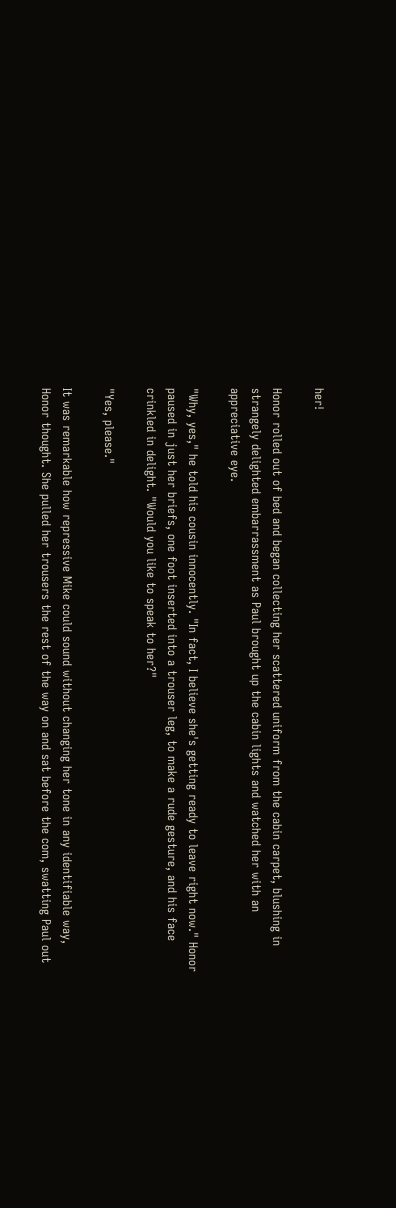her!

Honor rolled out of bed and began collecting her scattered uniform from the cabin carpet, blushing in strangely delighted embarrassment as Paul brought up the cabin lights and watched her with an appreciative eye.

"Why, yes," he told his cousin innocently. "In fact, I believe she's getting ready to leave right now." Honor paused in just her briefs, one foot inserted into a trouser leg, to make a rude gesture, and his face crinkled in delight. "Would you like to speak to her?"

"Yes, please."

It was remarkable how repressive Mike could sound without changing her tone in any identifiable way, Honor thought. She pulled her trousers the rest of the way on and sat before the com, swatting Paul out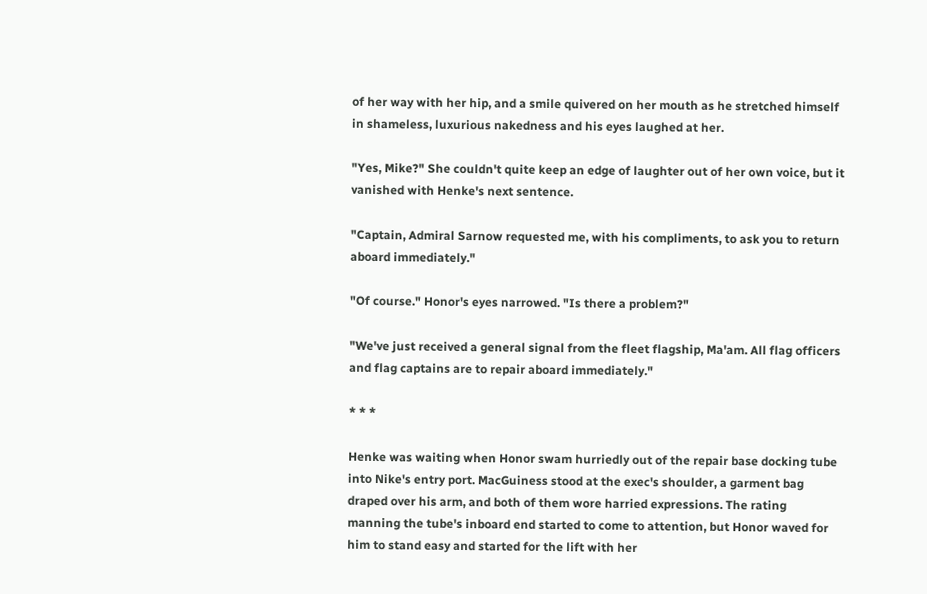of her way with her hip, and a smile quivered on her mouth as he stretched himself in shameless, luxurious nakedness and his eyes laughed at her.

"Yes, Mike?" She couldn't quite keep an edge of laughter out of her own voice, but it vanished with Henke's next sentence.

"Captain, Admiral Sarnow requested me, with his compliments, to ask you to return aboard immediately."

"Of course." Honor's eyes narrowed. "Is there a problem?"

"We've just received a general signal from the fleet flagship, Ma'am. All flag officers and flag captains are to repair aboard immediately."

* * *

Henke was waiting when Honor swam hurriedly out of the repair base docking tube into Nike's entry port. MacGuiness stood at the exec's shoulder, a garment bag draped over his arm, and both of them wore harried expressions. The rating manning the tube's inboard end started to come to attention, but Honor waved for him to stand easy and started for the lift with her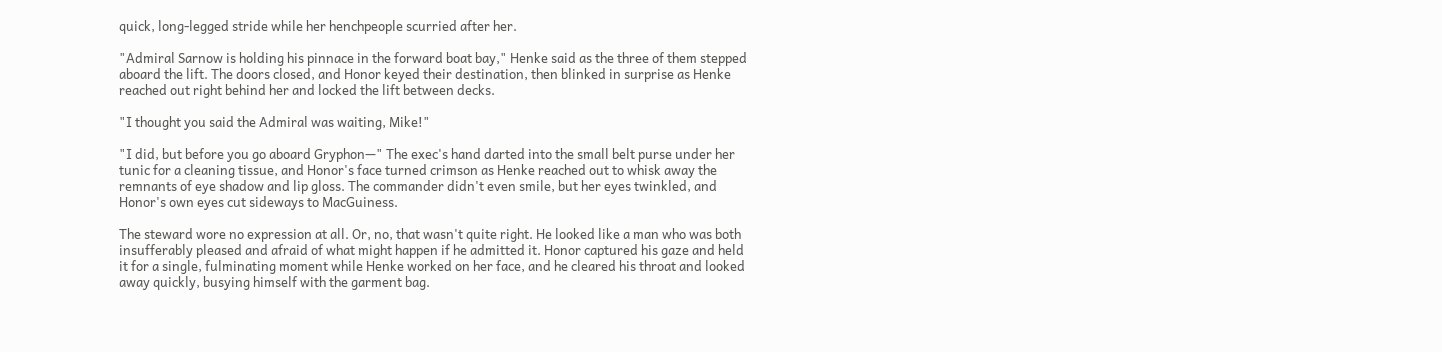quick, long-legged stride while her henchpeople scurried after her.

"Admiral Sarnow is holding his pinnace in the forward boat bay," Henke said as the three of them stepped aboard the lift. The doors closed, and Honor keyed their destination, then blinked in surprise as Henke reached out right behind her and locked the lift between decks.

"I thought you said the Admiral was waiting, Mike!"

"I did, but before you go aboard Gryphon—" The exec's hand darted into the small belt purse under her tunic for a cleaning tissue, and Honor's face turned crimson as Henke reached out to whisk away the remnants of eye shadow and lip gloss. The commander didn't even smile, but her eyes twinkled, and Honor's own eyes cut sideways to MacGuiness.

The steward wore no expression at all. Or, no, that wasn't quite right. He looked like a man who was both insufferably pleased and afraid of what might happen if he admitted it. Honor captured his gaze and held it for a single, fulminating moment while Henke worked on her face, and he cleared his throat and looked away quickly, busying himself with the garment bag.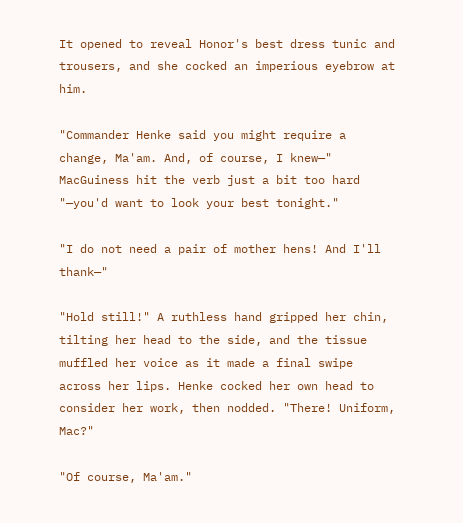It opened to reveal Honor's best dress tunic and trousers, and she cocked an imperious eyebrow at him.

"Commander Henke said you might require a change, Ma'am. And, of course, I knew—" MacGuiness hit the verb just a bit too hard "—you'd want to look your best tonight."

"I do not need a pair of mother hens! And I'll thank—"

"Hold still!" A ruthless hand gripped her chin, tilting her head to the side, and the tissue muffled her voice as it made a final swipe across her lips. Henke cocked her own head to consider her work, then nodded. "There! Uniform, Mac?"

"Of course, Ma'am."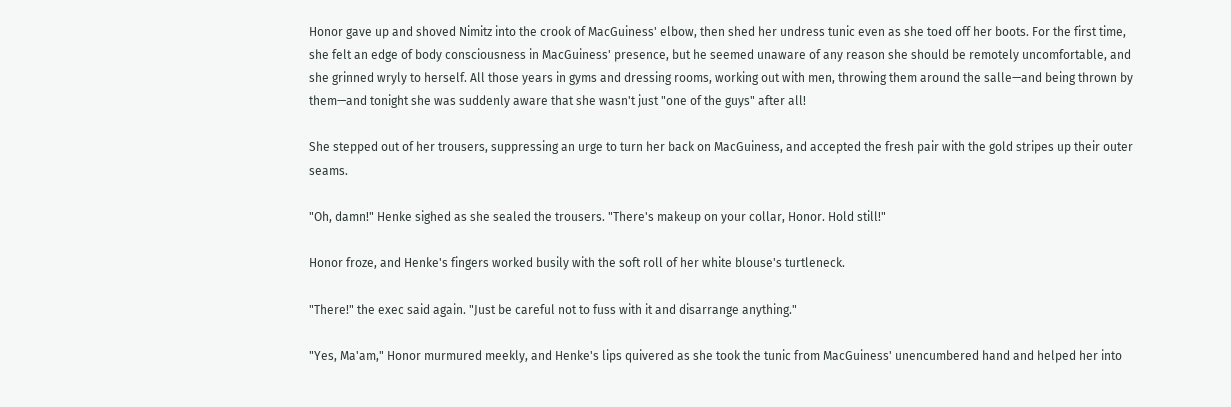Honor gave up and shoved Nimitz into the crook of MacGuiness' elbow, then shed her undress tunic even as she toed off her boots. For the first time, she felt an edge of body consciousness in MacGuiness' presence, but he seemed unaware of any reason she should be remotely uncomfortable, and she grinned wryly to herself. All those years in gyms and dressing rooms, working out with men, throwing them around the salle—and being thrown by them—and tonight she was suddenly aware that she wasn't just "one of the guys" after all!

She stepped out of her trousers, suppressing an urge to turn her back on MacGuiness, and accepted the fresh pair with the gold stripes up their outer seams.

"Oh, damn!" Henke sighed as she sealed the trousers. "There's makeup on your collar, Honor. Hold still!"

Honor froze, and Henke's fingers worked busily with the soft roll of her white blouse's turtleneck.

"There!" the exec said again. "Just be careful not to fuss with it and disarrange anything."

"Yes, Ma'am," Honor murmured meekly, and Henke's lips quivered as she took the tunic from MacGuiness' unencumbered hand and helped her into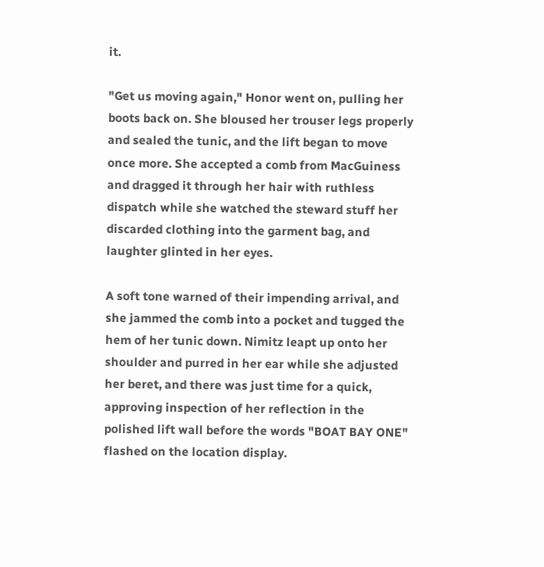it.

"Get us moving again," Honor went on, pulling her boots back on. She bloused her trouser legs properly and sealed the tunic, and the lift began to move once more. She accepted a comb from MacGuiness and dragged it through her hair with ruthless dispatch while she watched the steward stuff her discarded clothing into the garment bag, and laughter glinted in her eyes.

A soft tone warned of their impending arrival, and she jammed the comb into a pocket and tugged the hem of her tunic down. Nimitz leapt up onto her shoulder and purred in her ear while she adjusted her beret, and there was just time for a quick, approving inspection of her reflection in the polished lift wall before the words "BOAT BAY ONE" flashed on the location display.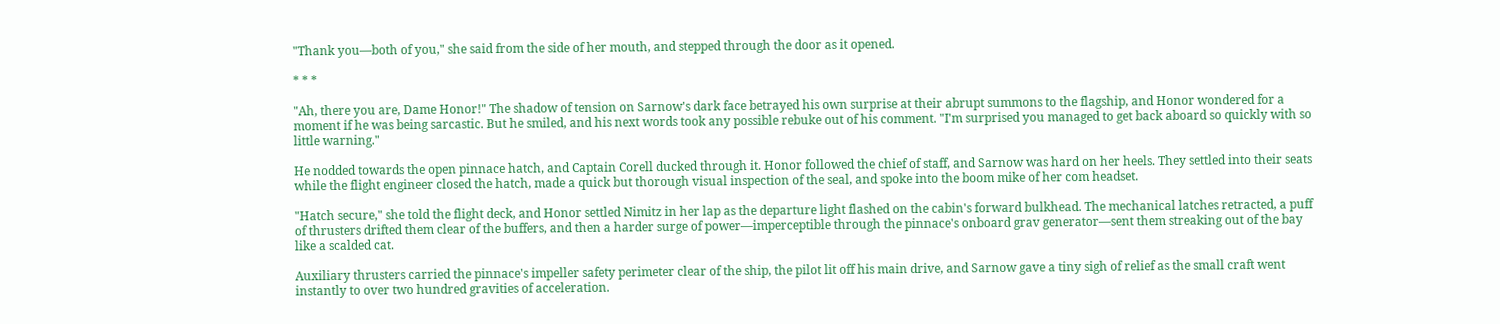"Thank you—both of you," she said from the side of her mouth, and stepped through the door as it opened.

* * *

"Ah, there you are, Dame Honor!" The shadow of tension on Sarnow's dark face betrayed his own surprise at their abrupt summons to the flagship, and Honor wondered for a moment if he was being sarcastic. But he smiled, and his next words took any possible rebuke out of his comment. "I'm surprised you managed to get back aboard so quickly with so little warning."

He nodded towards the open pinnace hatch, and Captain Corell ducked through it. Honor followed the chief of staff, and Sarnow was hard on her heels. They settled into their seats while the flight engineer closed the hatch, made a quick but thorough visual inspection of the seal, and spoke into the boom mike of her com headset.

"Hatch secure," she told the flight deck, and Honor settled Nimitz in her lap as the departure light flashed on the cabin's forward bulkhead. The mechanical latches retracted, a puff of thrusters drifted them clear of the buffers, and then a harder surge of power—imperceptible through the pinnace's onboard grav generator—sent them streaking out of the bay like a scalded cat.

Auxiliary thrusters carried the pinnace's impeller safety perimeter clear of the ship, the pilot lit off his main drive, and Sarnow gave a tiny sigh of relief as the small craft went instantly to over two hundred gravities of acceleration.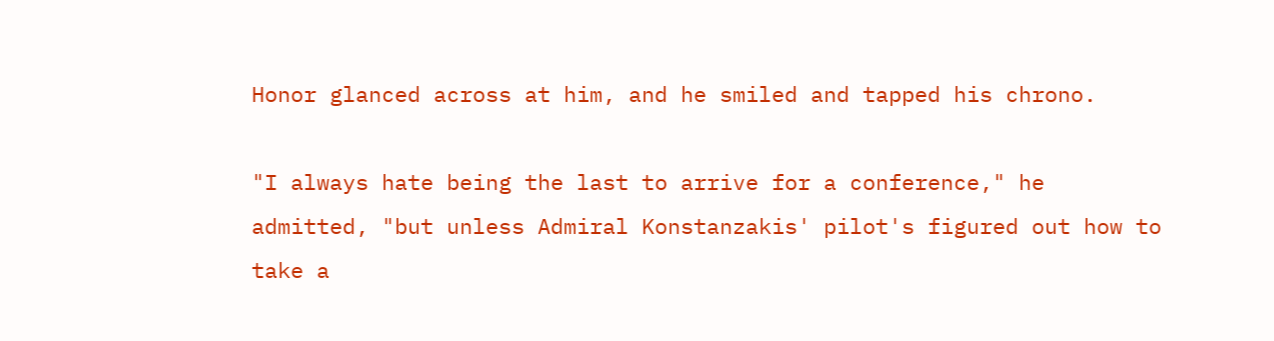Honor glanced across at him, and he smiled and tapped his chrono.

"I always hate being the last to arrive for a conference," he admitted, "but unless Admiral Konstanzakis' pilot's figured out how to take a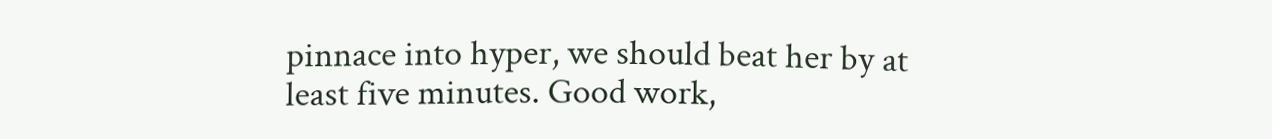pinnace into hyper, we should beat her by at least five minutes. Good work,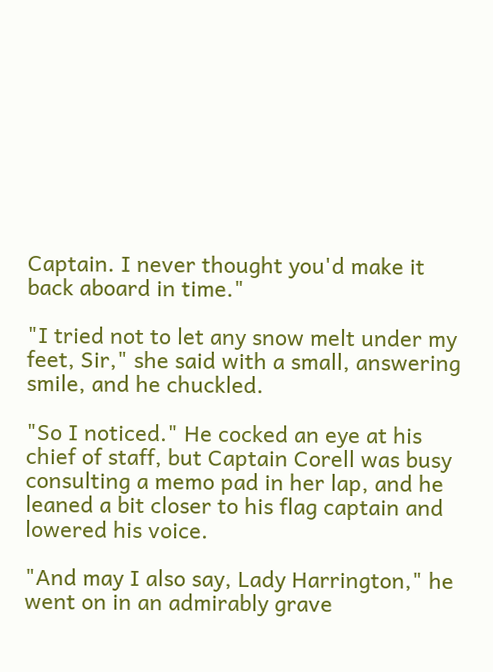Captain. I never thought you'd make it back aboard in time."

"I tried not to let any snow melt under my feet, Sir," she said with a small, answering smile, and he chuckled.

"So I noticed." He cocked an eye at his chief of staff, but Captain Corell was busy consulting a memo pad in her lap, and he leaned a bit closer to his flag captain and lowered his voice.

"And may I also say, Lady Harrington," he went on in an admirably grave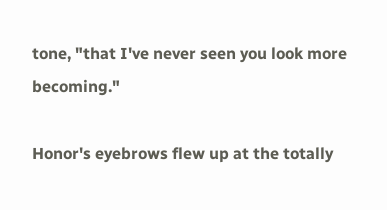tone, "that I've never seen you look more becoming."

Honor's eyebrows flew up at the totally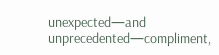unexpected—and unprecedented—compliment,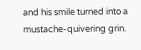and his smile turned into a mustache-quivering grin.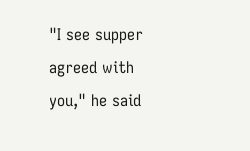"I see supper agreed with you," he said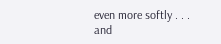even more softly . . . and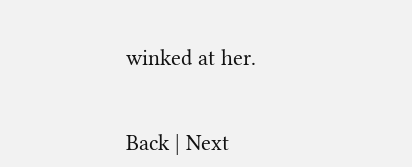winked at her.


Back | Next